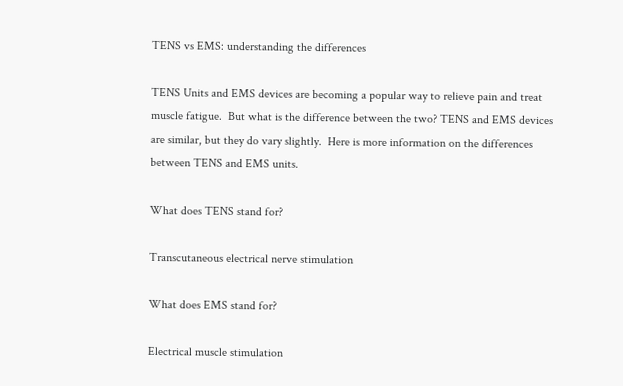TENS vs EMS: understanding the differences

TENS Units and EMS devices are becoming a popular way to relieve pain and treat muscle fatigue.  But what is the difference between the two? TENS and EMS devices are similar, but they do vary slightly.  Here is more information on the differences between TENS and EMS units.

What does TENS stand for?

Transcutaneous electrical nerve stimulation

What does EMS stand for?

Electrical muscle stimulation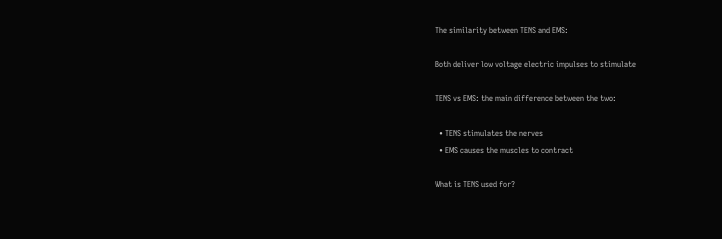The similarity between TENS and EMS:

Both deliver low voltage electric impulses to stimulate

TENS vs EMS: the main difference between the two:

  • TENS stimulates the nerves
  • EMS causes the muscles to contract

What is TENS used for?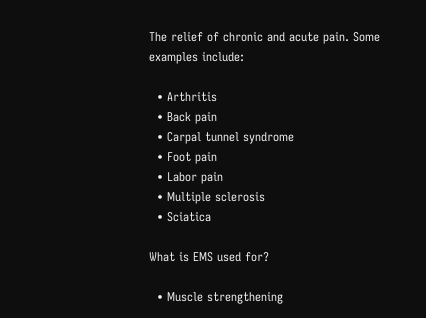The relief of chronic and acute pain. Some examples include:

  • Arthritis
  • Back pain
  • Carpal tunnel syndrome
  • Foot pain
  • Labor pain
  • Multiple sclerosis
  • Sciatica

What is EMS used for?

  • Muscle strengthening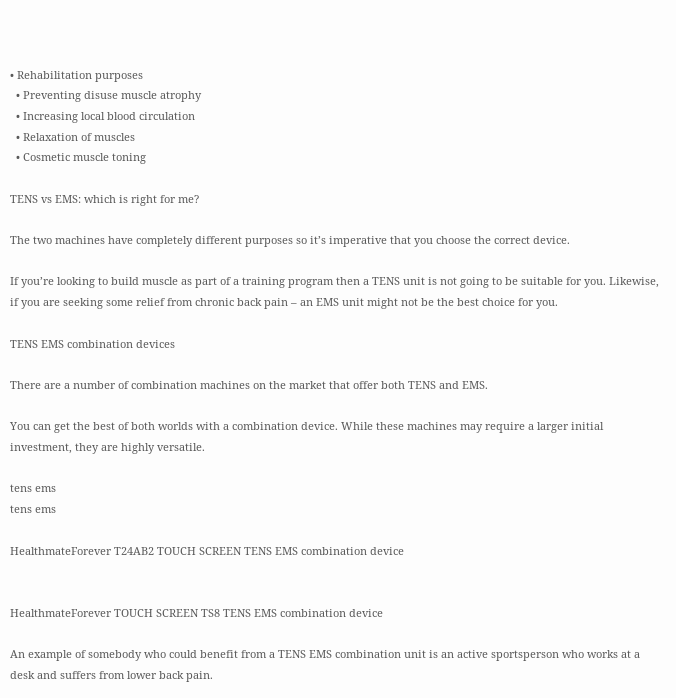• Rehabilitation purposes
  • Preventing disuse muscle atrophy
  • Increasing local blood circulation
  • Relaxation of muscles
  • Cosmetic muscle toning

TENS vs EMS: which is right for me?

The two machines have completely different purposes so it’s imperative that you choose the correct device.

If you’re looking to build muscle as part of a training program then a TENS unit is not going to be suitable for you. Likewise, if you are seeking some relief from chronic back pain – an EMS unit might not be the best choice for you.

TENS EMS combination devices

There are a number of combination machines on the market that offer both TENS and EMS.

You can get the best of both worlds with a combination device. While these machines may require a larger initial investment, they are highly versatile.

tens ems
tens ems

HealthmateForever T24AB2 TOUCH SCREEN TENS EMS combination device


HealthmateForever TOUCH SCREEN TS8 TENS EMS combination device

An example of somebody who could benefit from a TENS EMS combination unit is an active sportsperson who works at a desk and suffers from lower back pain.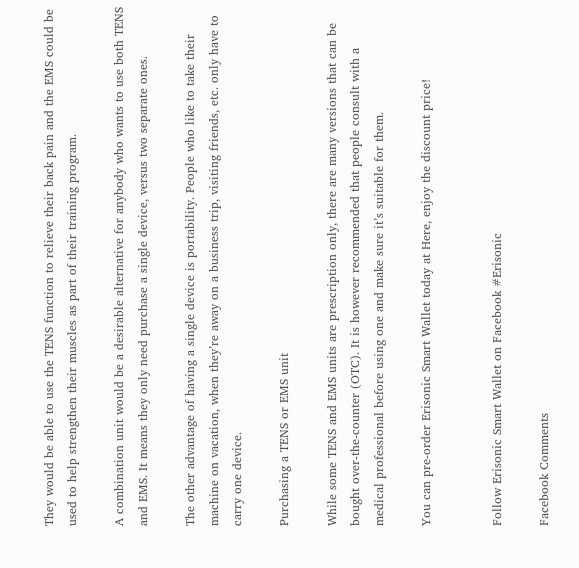They would be able to use the TENS function to relieve their back pain and the EMS could be used to help strengthen their muscles as part of their training program.

A combination unit would be a desirable alternative for anybody who wants to use both TENS and EMS. It means they only need purchase a single device, versus two separate ones.

The other advantage of having a single device is portability. People who like to take their machine on vacation, when they’re away on a business trip, visiting friends, etc. only have to carry one device.

Purchasing a TENS or EMS unit

While some TENS and EMS units are prescription only, there are many versions that can be bought over-the-counter (OTC). It is however recommended that people consult with a medical professional before using one and make sure it’s suitable for them.

You can pre-order Erisonic Smart Wallet today at Here, enjoy the discount price!


Follow Erisonic Smart Wallet on Facebook #Erisonic

Facebook Comments